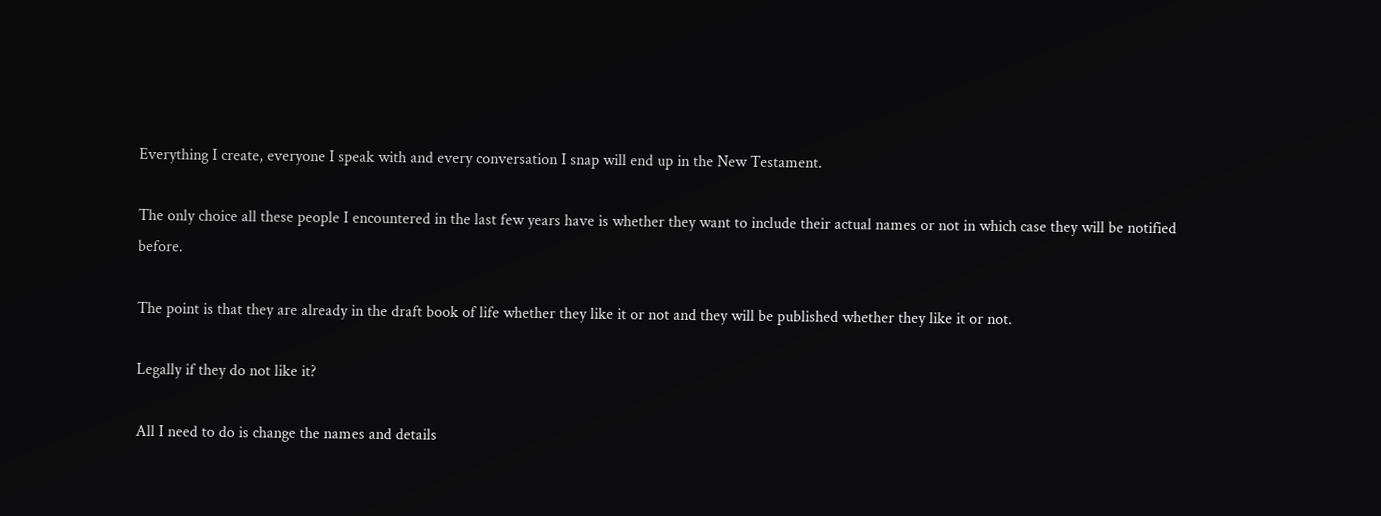Everything I create, everyone I speak with and every conversation I snap will end up in the New Testament.

The only choice all these people I encountered in the last few years have is whether they want to include their actual names or not in which case they will be notified before.

The point is that they are already in the draft book of life whether they like it or not and they will be published whether they like it or not.

Legally if they do not like it?

All I need to do is change the names and details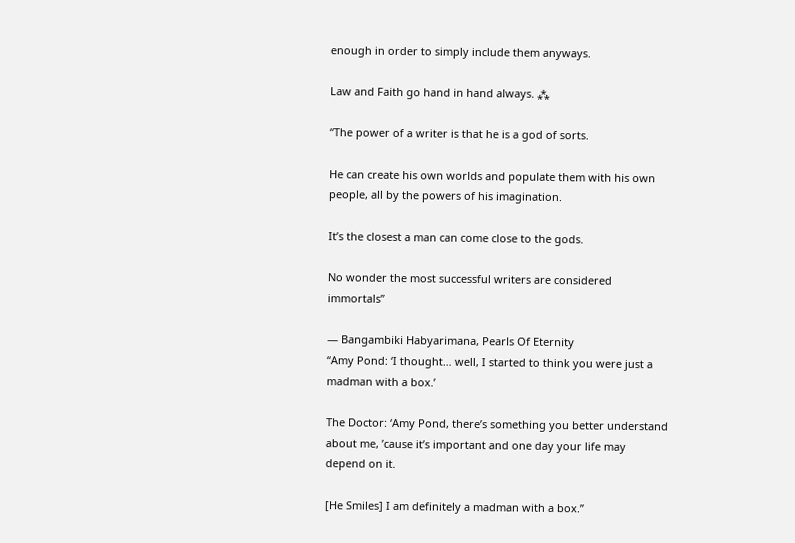enough in order to simply include them anyways.

Law and Faith go hand in hand always. ⁂

“The power of a writer is that he is a god of sorts.

He can create his own worlds and populate them with his own people, all by the powers of his imagination.

It’s the closest a man can come close to the gods.

No wonder the most successful writers are considered immortals”

― Bangambiki Habyarimana, Pearls Of Eternity
“Amy Pond: ‘I thought… well, I started to think you were just a madman with a box.’

The Doctor: ‘Amy Pond, there’s something you better understand about me, ’cause it’s important and one day your life may depend on it.

[He Smiles] I am definitely a madman with a box.”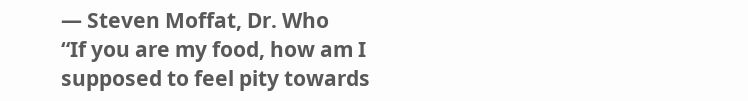― Steven Moffat, Dr. Who
“If you are my food, how am I supposed to feel pity towards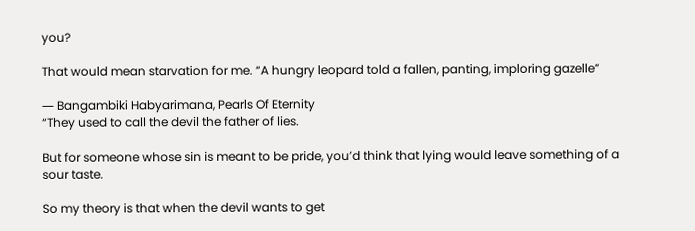you?

That would mean starvation for me. “A hungry leopard told a fallen, panting, imploring gazelle”

― Bangambiki Habyarimana, Pearls Of Eternity
“They used to call the devil the father of lies.

But for someone whose sin is meant to be pride, you’d think that lying would leave something of a sour taste.

So my theory is that when the devil wants to get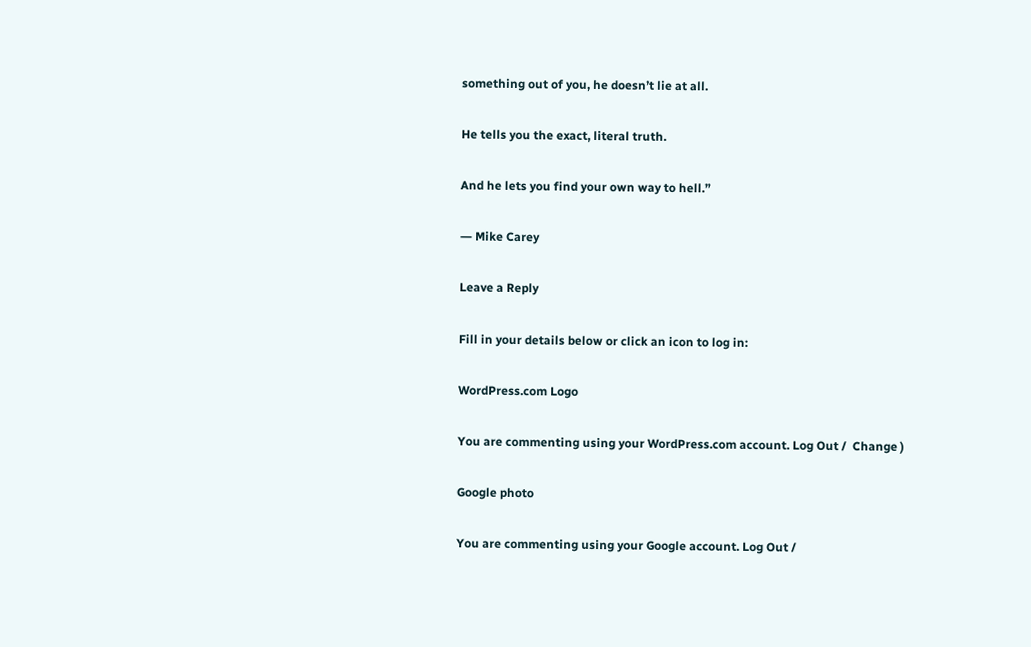something out of you, he doesn’t lie at all.

He tells you the exact, literal truth.

And he lets you find your own way to hell.”

― Mike Carey

Leave a Reply

Fill in your details below or click an icon to log in:

WordPress.com Logo

You are commenting using your WordPress.com account. Log Out /  Change )

Google photo

You are commenting using your Google account. Log Out /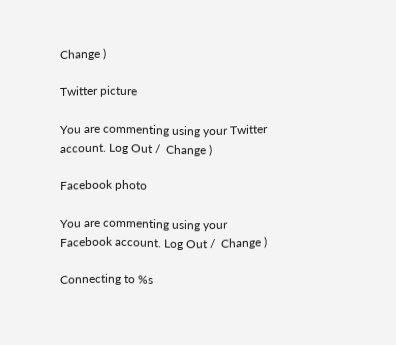Change )

Twitter picture

You are commenting using your Twitter account. Log Out /  Change )

Facebook photo

You are commenting using your Facebook account. Log Out /  Change )

Connecting to %s